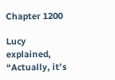Chapter 1200

Lucy explained, “Actually, it’s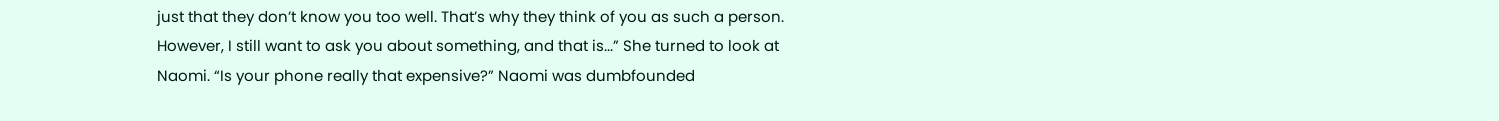just that they don’t know you too well. That’s why they think of you as such a person. However, I still want to ask you about something, and that is...” She turned to look at Naomi. “Is your phone really that expensive?” Naomi was dumbfounded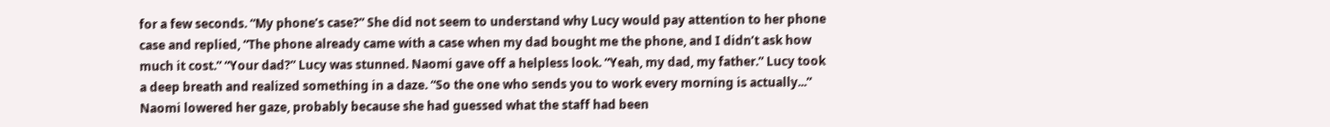for a few seconds. “My phone’s case?” She did not seem to understand why Lucy would pay attention to her phone case and replied, “The phone already came with a case when my dad bought me the phone, and I didn’t ask how much it cost.” “Your dad?” Lucy was stunned. Naomi gave off a helpless look. “Yeah, my dad, my father.” Lucy took a deep breath and realized something in a daze. “So the one who sends you to work every morning is actually...” Naomi lowered her gaze, probably because she had guessed what the staff had been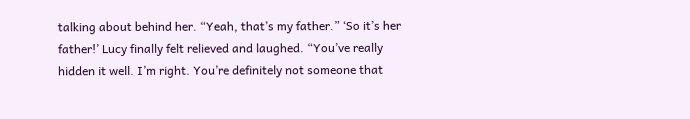talking about behind her. “Yeah, that’s my father.” ‘So it’s her father!’ Lucy finally felt relieved and laughed. “You’ve really hidden it well. I’m right. You’re definitely not someone that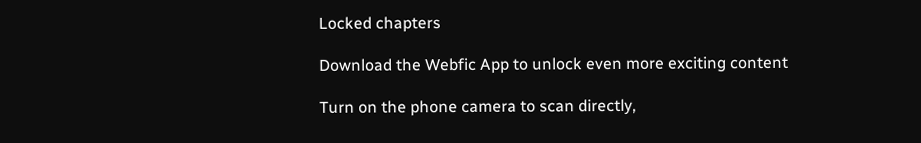Locked chapters

Download the Webfic App to unlock even more exciting content

Turn on the phone camera to scan directly,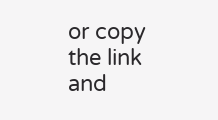or copy the link and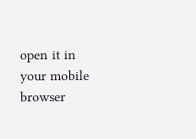open it in your mobile browser